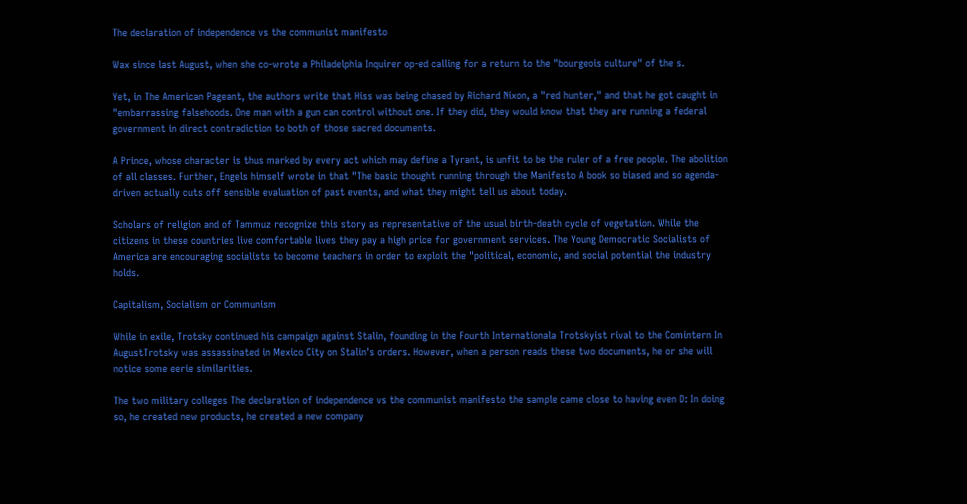The declaration of independence vs the communist manifesto

Wax since last August, when she co-wrote a Philadelphia Inquirer op-ed calling for a return to the "bourgeois culture" of the s.

Yet, in The American Pageant, the authors write that Hiss was being chased by Richard Nixon, a "red hunter," and that he got caught in "embarrassing falsehoods. One man with a gun can control without one. If they did, they would know that they are running a federal government in direct contradiction to both of those sacred documents.

A Prince, whose character is thus marked by every act which may define a Tyrant, is unfit to be the ruler of a free people. The abolition of all classes. Further, Engels himself wrote in that "The basic thought running through the Manifesto A book so biased and so agenda-driven actually cuts off sensible evaluation of past events, and what they might tell us about today.

Scholars of religion and of Tammuz recognize this story as representative of the usual birth-death cycle of vegetation. While the citizens in these countries live comfortable lives they pay a high price for government services. The Young Democratic Socialists of America are encouraging socialists to become teachers in order to exploit the "political, economic, and social potential the industry holds.

Capitalism, Socialism or Communism

While in exile, Trotsky continued his campaign against Stalin, founding in the Fourth Internationala Trotskyist rival to the Comintern In AugustTrotsky was assassinated in Mexico City on Stalin's orders. However, when a person reads these two documents, he or she will notice some eerie similarities.

The two military colleges The declaration of independence vs the communist manifesto the sample came close to having even D: In doing so, he created new products, he created a new company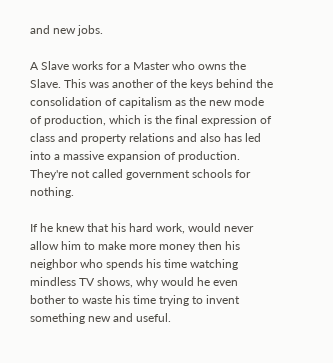and new jobs.

A Slave works for a Master who owns the Slave. This was another of the keys behind the consolidation of capitalism as the new mode of production, which is the final expression of class and property relations and also has led into a massive expansion of production. They're not called government schools for nothing.

If he knew that his hard work, would never allow him to make more money then his neighbor who spends his time watching mindless TV shows, why would he even bother to waste his time trying to invent something new and useful.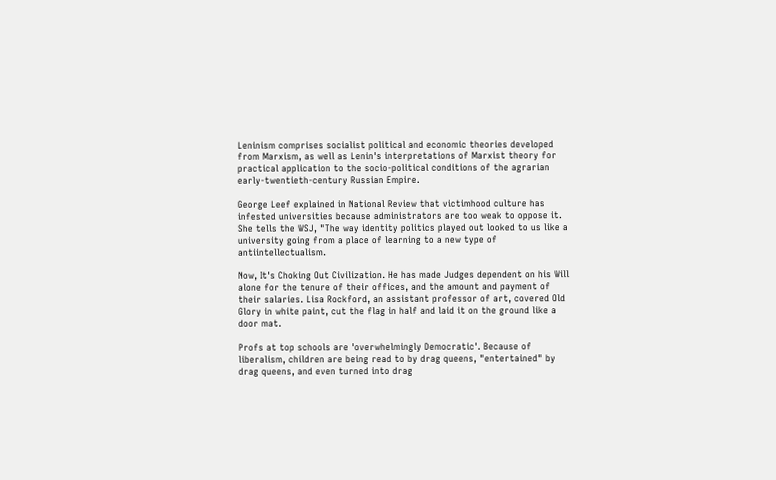Leninism comprises socialist political and economic theories developed from Marxism, as well as Lenin's interpretations of Marxist theory for practical application to the socio-political conditions of the agrarian early-twentieth-century Russian Empire.

George Leef explained in National Review that victimhood culture has infested universities because administrators are too weak to oppose it. She tells the WSJ, "The way identity politics played out looked to us like a university going from a place of learning to a new type of antiintellectualism.

Now, It's Choking Out Civilization. He has made Judges dependent on his Will alone for the tenure of their offices, and the amount and payment of their salaries. Lisa Rockford, an assistant professor of art, covered Old Glory in white paint, cut the flag in half and laid it on the ground like a door mat.

Profs at top schools are 'overwhelmingly Democratic'. Because of liberalism, children are being read to by drag queens, "entertained" by drag queens, and even turned into drag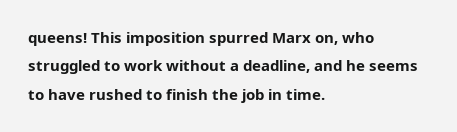queens! This imposition spurred Marx on, who struggled to work without a deadline, and he seems to have rushed to finish the job in time.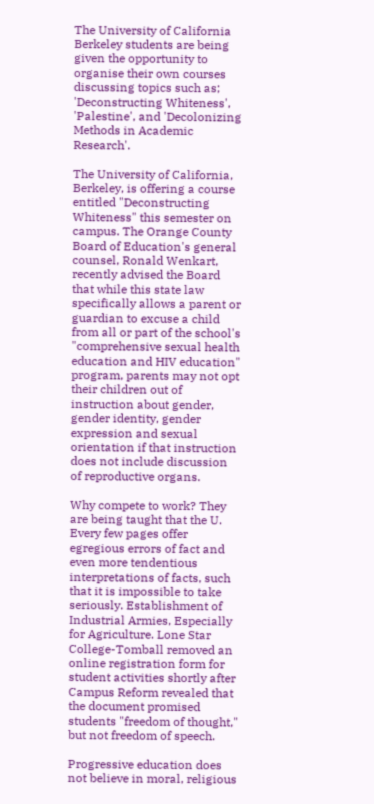The University of California Berkeley students are being given the opportunity to organise their own courses discussing topics such as; 'Deconstructing Whiteness', 'Palestine', and 'Decolonizing Methods in Academic Research'.

The University of California, Berkeley, is offering a course entitled "Deconstructing Whiteness" this semester on campus. The Orange County Board of Education's general counsel, Ronald Wenkart, recently advised the Board that while this state law specifically allows a parent or guardian to excuse a child from all or part of the school's "comprehensive sexual health education and HIV education" program, parents may not opt their children out of instruction about gender, gender identity, gender expression and sexual orientation if that instruction does not include discussion of reproductive organs.

Why compete to work? They are being taught that the U. Every few pages offer egregious errors of fact and even more tendentious interpretations of facts, such that it is impossible to take seriously. Establishment of Industrial Armies, Especially for Agriculture. Lone Star College-Tomball removed an online registration form for student activities shortly after Campus Reform revealed that the document promised students "freedom of thought," but not freedom of speech.

Progressive education does not believe in moral, religious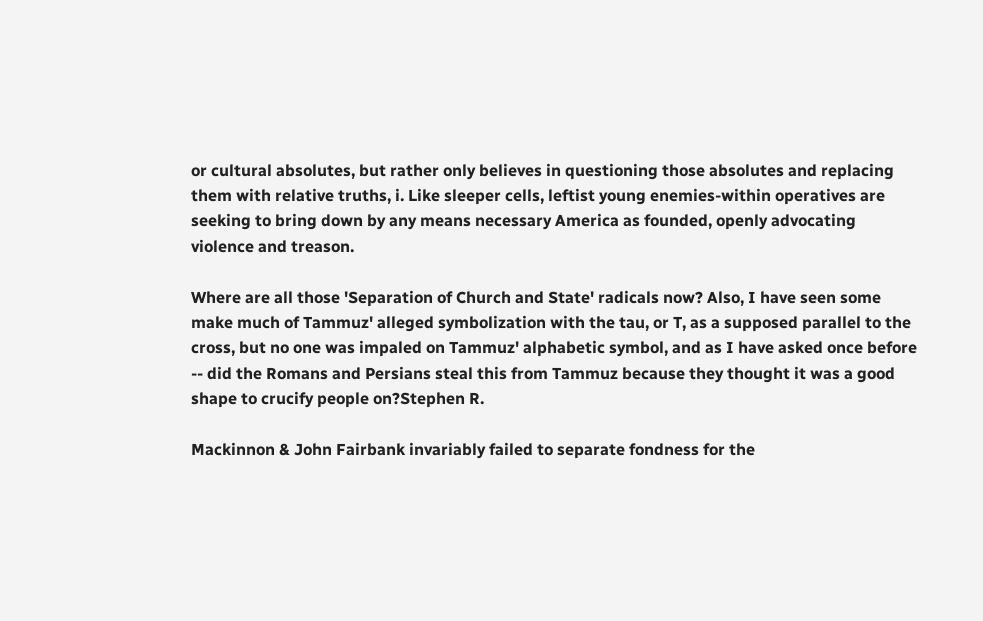or cultural absolutes, but rather only believes in questioning those absolutes and replacing them with relative truths, i. Like sleeper cells, leftist young enemies-within operatives are seeking to bring down by any means necessary America as founded, openly advocating violence and treason.

Where are all those 'Separation of Church and State' radicals now? Also, I have seen some make much of Tammuz' alleged symbolization with the tau, or T, as a supposed parallel to the cross, but no one was impaled on Tammuz' alphabetic symbol, and as I have asked once before -- did the Romans and Persians steal this from Tammuz because they thought it was a good shape to crucify people on?Stephen R.

Mackinnon & John Fairbank invariably failed to separate fondness for the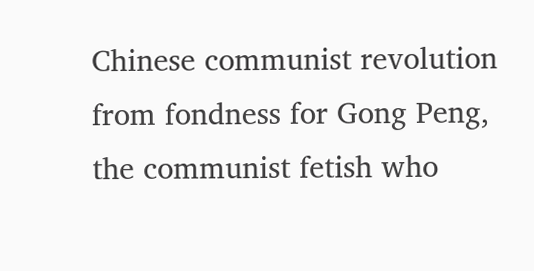Chinese communist revolution from fondness for Gong Peng, the communist fetish who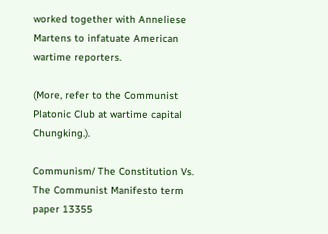worked together with Anneliese Martens to infatuate American wartime reporters.

(More, refer to the Communist Platonic Club at wartime capital Chungking.).

Communism/ The Constitution Vs. The Communist Manifesto term paper 13355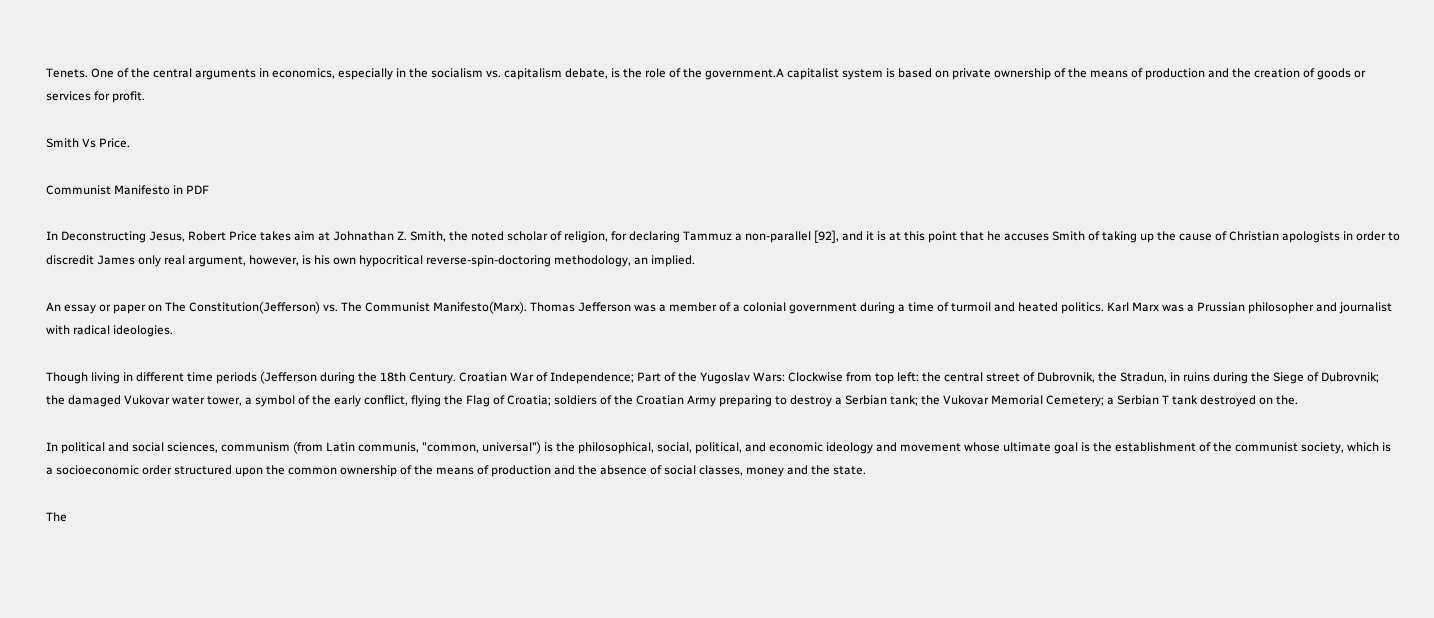Tenets. One of the central arguments in economics, especially in the socialism vs. capitalism debate, is the role of the government.A capitalist system is based on private ownership of the means of production and the creation of goods or services for profit.

Smith Vs Price.

Communist Manifesto in PDF

In Deconstructing Jesus, Robert Price takes aim at Johnathan Z. Smith, the noted scholar of religion, for declaring Tammuz a non-parallel [92], and it is at this point that he accuses Smith of taking up the cause of Christian apologists in order to discredit James only real argument, however, is his own hypocritical reverse-spin-doctoring methodology, an implied.

An essay or paper on The Constitution(Jefferson) vs. The Communist Manifesto(Marx). Thomas Jefferson was a member of a colonial government during a time of turmoil and heated politics. Karl Marx was a Prussian philosopher and journalist with radical ideologies.

Though living in different time periods (Jefferson during the 18th Century. Croatian War of Independence; Part of the Yugoslav Wars: Clockwise from top left: the central street of Dubrovnik, the Stradun, in ruins during the Siege of Dubrovnik; the damaged Vukovar water tower, a symbol of the early conflict, flying the Flag of Croatia; soldiers of the Croatian Army preparing to destroy a Serbian tank; the Vukovar Memorial Cemetery; a Serbian T tank destroyed on the.

In political and social sciences, communism (from Latin communis, "common, universal") is the philosophical, social, political, and economic ideology and movement whose ultimate goal is the establishment of the communist society, which is a socioeconomic order structured upon the common ownership of the means of production and the absence of social classes, money and the state.

The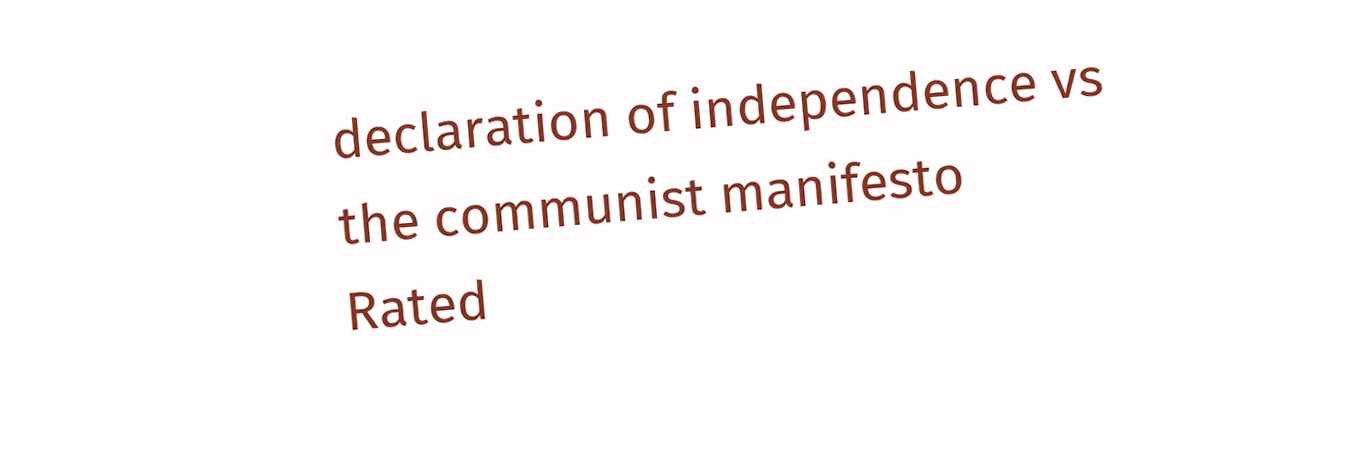declaration of independence vs the communist manifesto
Rated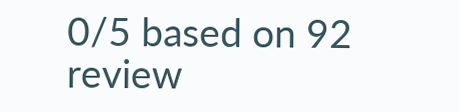0/5 based on 92 review